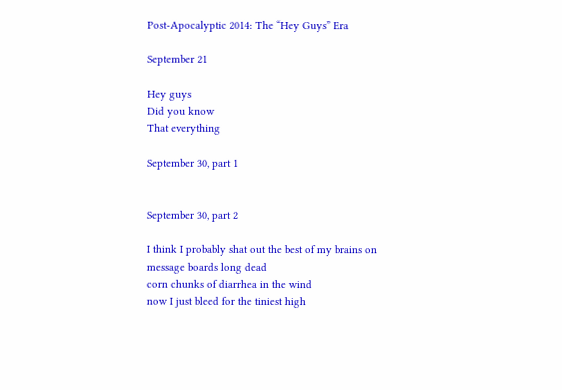Post-Apocalyptic 2014: The “Hey Guys” Era

September 21

Hey guys
Did you know
That everything

September 30, part 1


September 30, part 2

I think I probably shat out the best of my brains on message boards long dead
corn chunks of diarrhea in the wind
now I just bleed for the tiniest high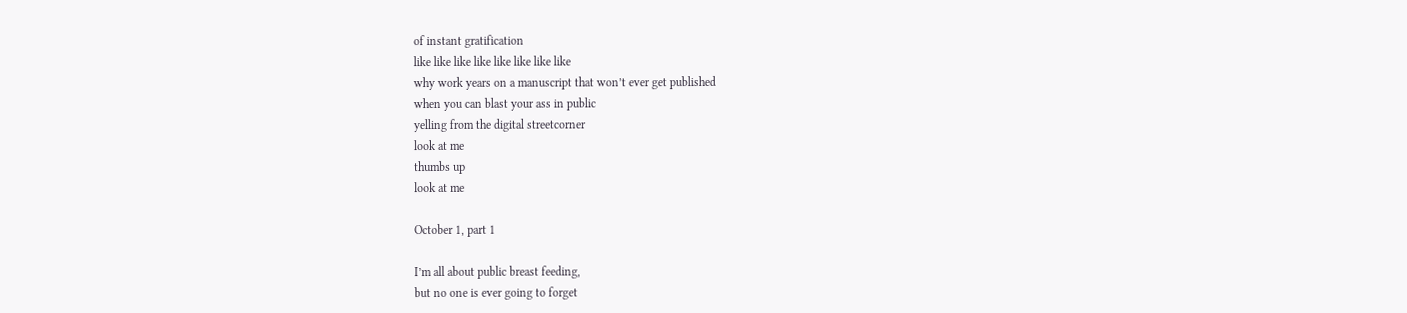of instant gratification
like like like like like like like like
why work years on a manuscript that won’t ever get published
when you can blast your ass in public
yelling from the digital streetcorner
look at me
thumbs up
look at me

October 1, part 1

I’m all about public breast feeding,
but no one is ever going to forget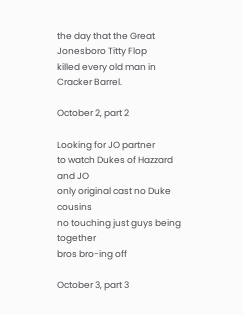the day that the Great Jonesboro Titty Flop
killed every old man in Cracker Barrel.

October 2, part 2

Looking for JO partner
to watch Dukes of Hazzard and JO
only original cast no Duke cousins
no touching just guys being together
bros bro-ing off

October 3, part 3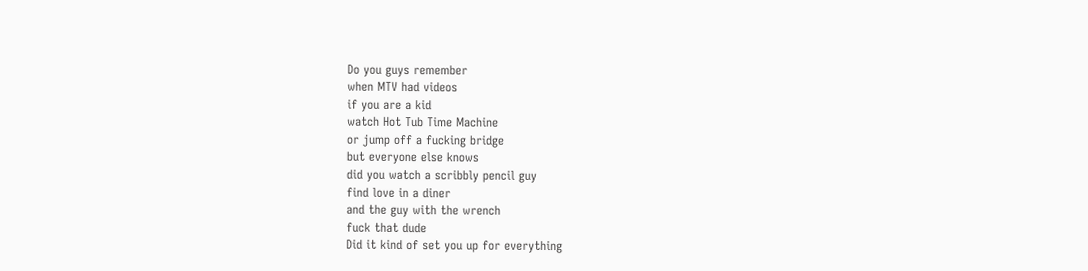Do you guys remember
when MTV had videos
if you are a kid
watch Hot Tub Time Machine
or jump off a fucking bridge
but everyone else knows
did you watch a scribbly pencil guy
find love in a diner
and the guy with the wrench
fuck that dude
Did it kind of set you up for everything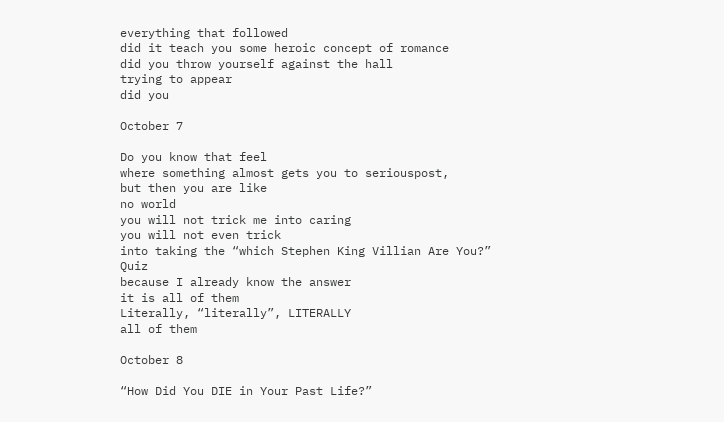everything that followed
did it teach you some heroic concept of romance
did you throw yourself against the hall
trying to appear
did you

October 7

Do you know that feel
where something almost gets you to seriouspost,
but then you are like
no world
you will not trick me into caring
you will not even trick
into taking the “which Stephen King Villian Are You?” Quiz
because I already know the answer
it is all of them
Literally, “literally”, LITERALLY
all of them

October 8

“How Did You DIE in Your Past Life?”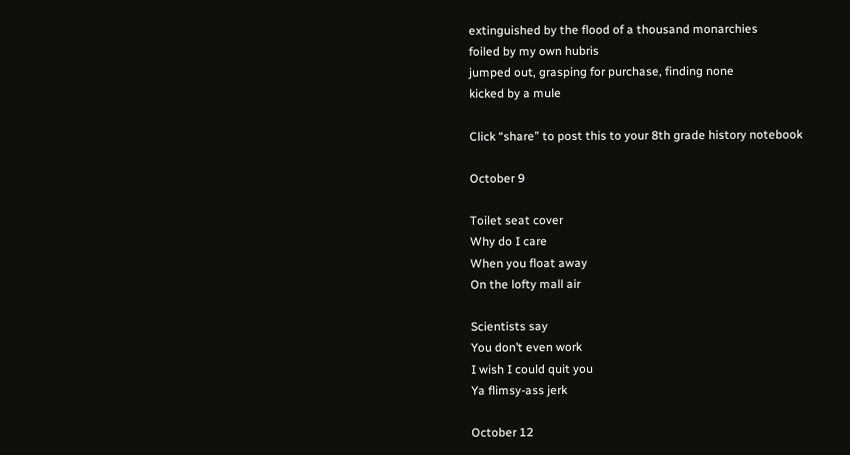extinguished by the flood of a thousand monarchies
foiled by my own hubris
jumped out, grasping for purchase, finding none
kicked by a mule

Click “share” to post this to your 8th grade history notebook

October 9

Toilet seat cover
Why do I care
When you float away
On the lofty mall air

Scientists say
You don’t even work
I wish I could quit you
Ya flimsy-ass jerk

October 12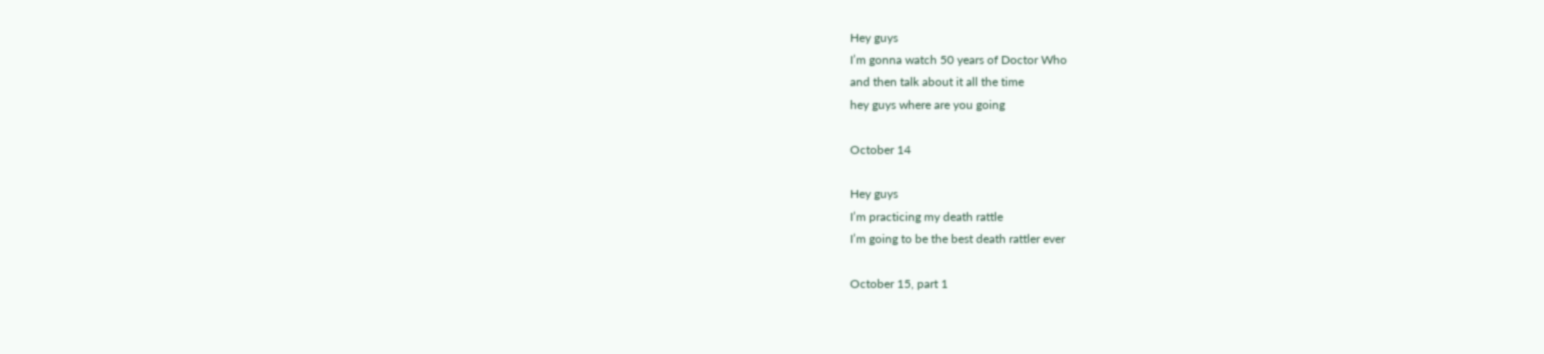Hey guys
I’m gonna watch 50 years of Doctor Who
and then talk about it all the time
hey guys where are you going

October 14

Hey guys
I’m practicing my death rattle
I’m going to be the best death rattler ever

October 15, part 1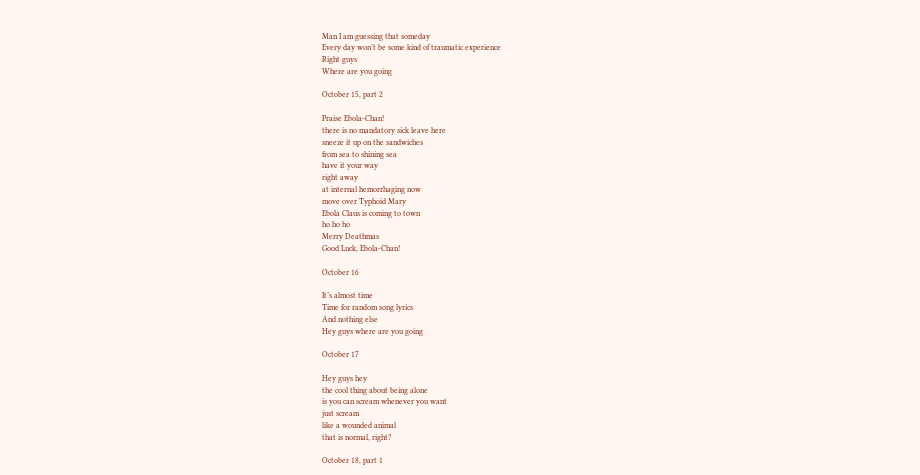Man I am guessing that someday
Every day won’t be some kind of traumatic experience
Right guys
Where are you going

October 15, part 2

Praise Ebola-Chan!
there is no mandatory sick leave here
sneeze it up on the sandwiches
from sea to shining sea
have it your way
right away
at internal hemorrhaging now
move over Typhoid Mary
Ebola Claus is coming to town
ho ho ho
Merry Deathmas
Good Luck, Ebola-Chan!

October 16

It’s almost time
Time for random song lyrics
And nothing else
Hey guys where are you going

October 17

Hey guys hey
the cool thing about being alone
is you can scream whenever you want
just scream
like a wounded animal
that is normal, right?

October 18, part 1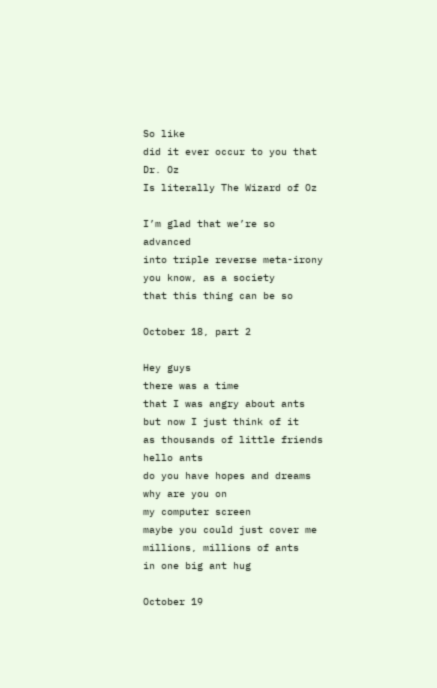So like
did it ever occur to you that Dr. Oz
Is literally The Wizard of Oz

I’m glad that we’re so advanced
into triple reverse meta-irony
you know, as a society
that this thing can be so

October 18, part 2

Hey guys
there was a time
that I was angry about ants
but now I just think of it
as thousands of little friends
hello ants
do you have hopes and dreams
why are you on
my computer screen
maybe you could just cover me
millions, millions of ants
in one big ant hug

October 19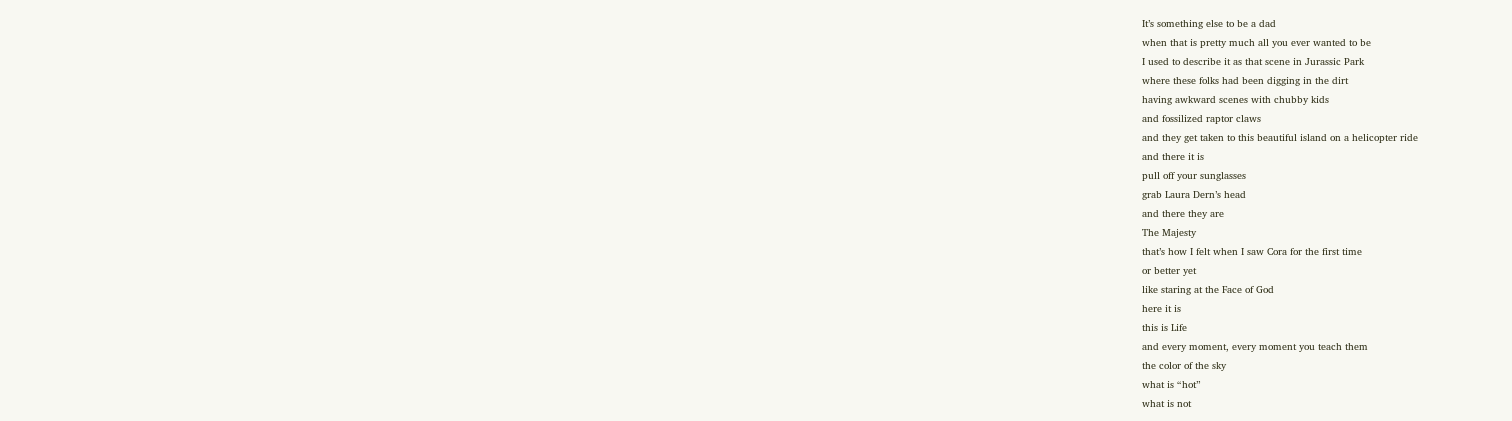It’s something else to be a dad
when that is pretty much all you ever wanted to be
I used to describe it as that scene in Jurassic Park
where these folks had been digging in the dirt
having awkward scenes with chubby kids
and fossilized raptor claws
and they get taken to this beautiful island on a helicopter ride
and there it is
pull off your sunglasses
grab Laura Dern’s head
and there they are
The Majesty
that’s how I felt when I saw Cora for the first time
or better yet
like staring at the Face of God
here it is
this is Life
and every moment, every moment you teach them
the color of the sky
what is “hot”
what is not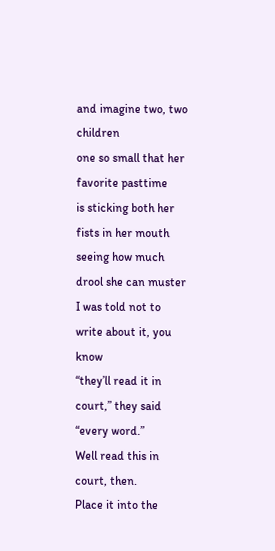and imagine two, two children
one so small that her favorite pasttime
is sticking both her fists in her mouth
seeing how much drool she can muster
I was told not to write about it, you know
“they’ll read it in court,” they said
“every word.”
Well read this in court, then.
Place it into the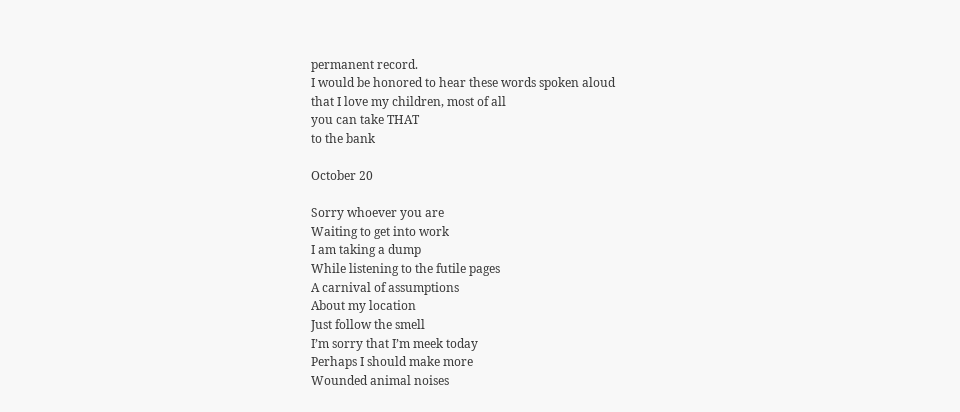permanent record.
I would be honored to hear these words spoken aloud
that I love my children, most of all
you can take THAT
to the bank

October 20

Sorry whoever you are
Waiting to get into work
I am taking a dump
While listening to the futile pages
A carnival of assumptions
About my location
Just follow the smell
I’m sorry that I’m meek today
Perhaps I should make more
Wounded animal noises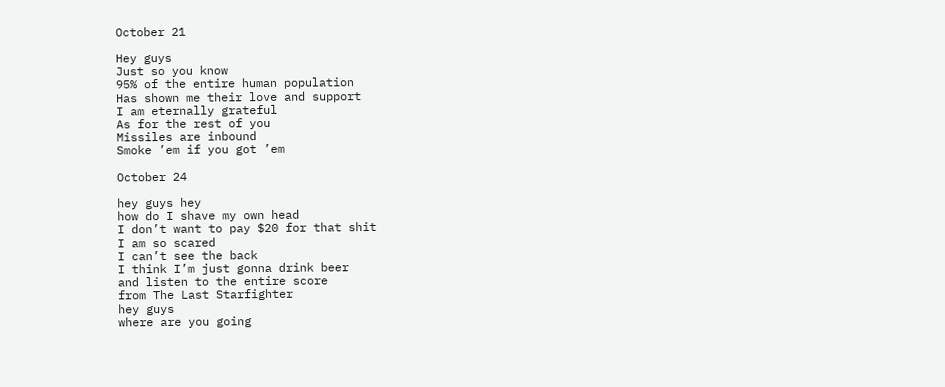October 21

Hey guys
Just so you know
95% of the entire human population
Has shown me their love and support
I am eternally grateful
As for the rest of you
Missiles are inbound
Smoke ’em if you got ’em

October 24

hey guys hey
how do I shave my own head
I don’t want to pay $20 for that shit
I am so scared
I can’t see the back
I think I’m just gonna drink beer
and listen to the entire score
from The Last Starfighter
hey guys
where are you going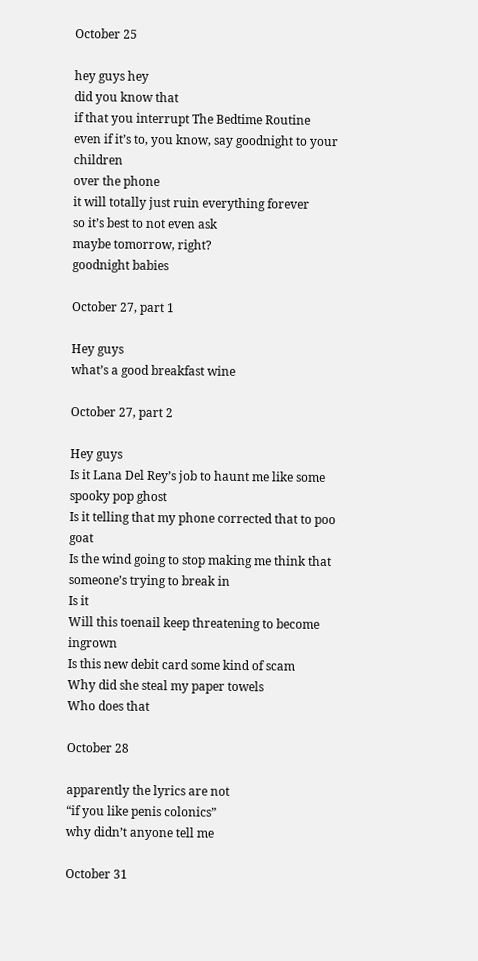October 25

hey guys hey
did you know that
if that you interrupt The Bedtime Routine
even if it’s to, you know, say goodnight to your children
over the phone
it will totally just ruin everything forever
so it’s best to not even ask
maybe tomorrow, right?
goodnight babies

October 27, part 1

Hey guys
what’s a good breakfast wine

October 27, part 2

Hey guys
Is it Lana Del Rey’s job to haunt me like some spooky pop ghost
Is it telling that my phone corrected that to poo goat
Is the wind going to stop making me think that someone’s trying to break in
Is it
Will this toenail keep threatening to become ingrown
Is this new debit card some kind of scam
Why did she steal my paper towels
Who does that

October 28

apparently the lyrics are not
“if you like penis colonics”
why didn’t anyone tell me

October 31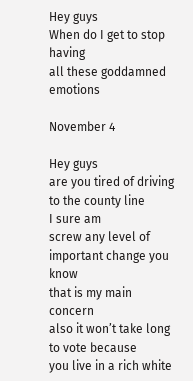Hey guys
When do I get to stop having
all these goddamned emotions

November 4

Hey guys
are you tired of driving to the county line
I sure am
screw any level of important change you know
that is my main concern
also it won’t take long to vote because
you live in a rich white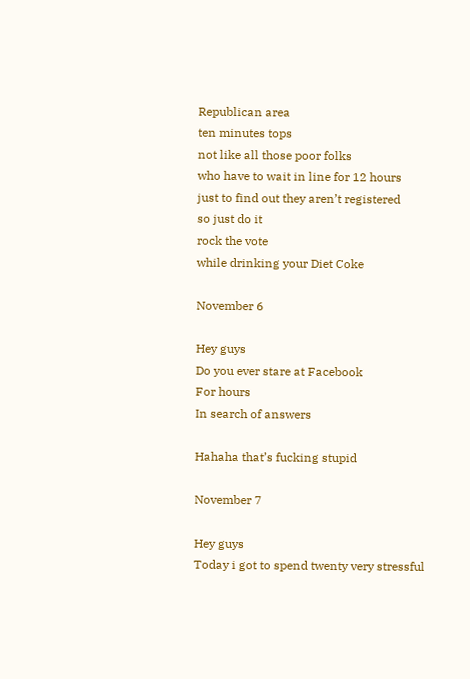Republican area
ten minutes tops
not like all those poor folks
who have to wait in line for 12 hours
just to find out they aren’t registered
so just do it
rock the vote
while drinking your Diet Coke

November 6

Hey guys
Do you ever stare at Facebook
For hours
In search of answers

Hahaha that’s fucking stupid

November 7

Hey guys
Today i got to spend twenty very stressful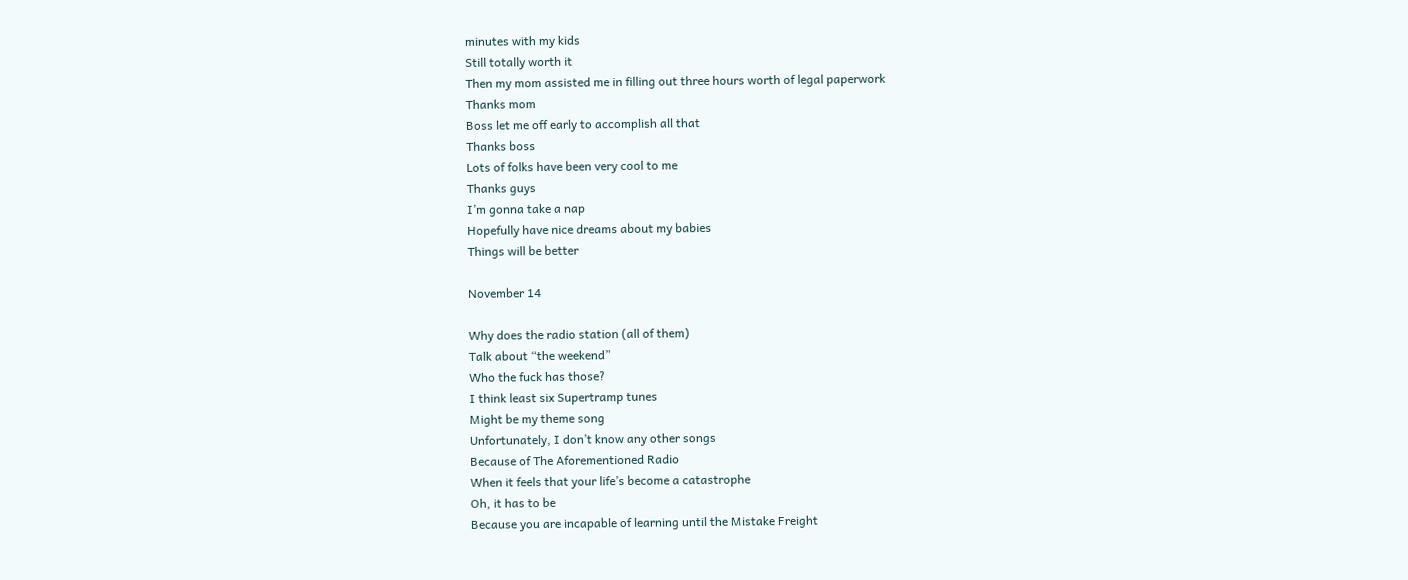minutes with my kids
Still totally worth it
Then my mom assisted me in filling out three hours worth of legal paperwork
Thanks mom
Boss let me off early to accomplish all that
Thanks boss
Lots of folks have been very cool to me
Thanks guys
I’m gonna take a nap
Hopefully have nice dreams about my babies
Things will be better

November 14

Why does the radio station (all of them)
Talk about “the weekend”
Who the fuck has those?
I think least six Supertramp tunes
Might be my theme song
Unfortunately, I don’t know any other songs
Because of The Aforementioned Radio
When it feels that your life’s become a catastrophe
Oh, it has to be
Because you are incapable of learning until the Mistake Freight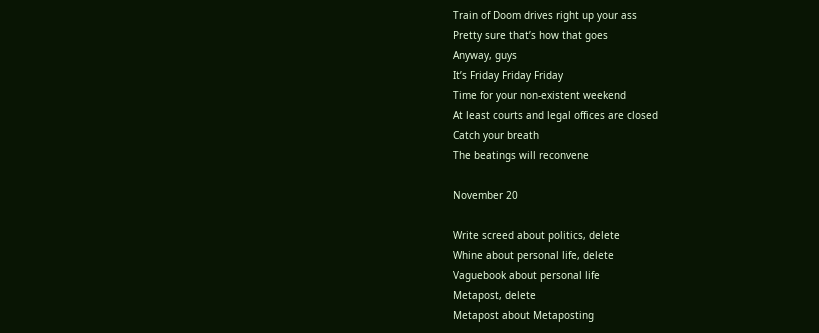Train of Doom drives right up your ass
Pretty sure that’s how that goes
Anyway, guys
It’s Friday Friday Friday
Time for your non-existent weekend
At least courts and legal offices are closed
Catch your breath
The beatings will reconvene

November 20

Write screed about politics, delete
Whine about personal life, delete
Vaguebook about personal life
Metapost, delete
Metapost about Metaposting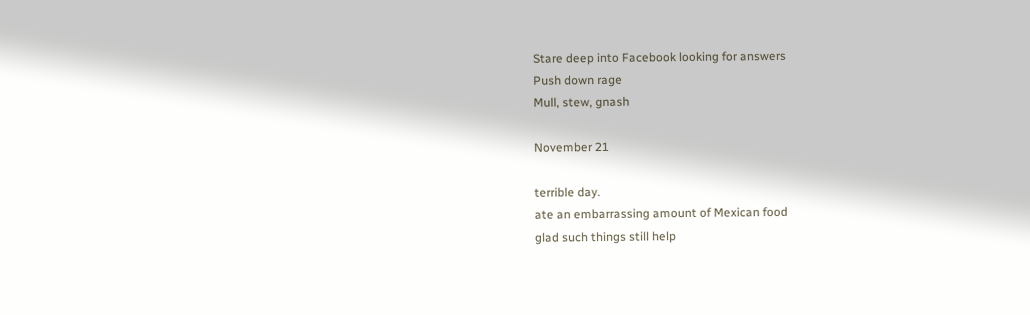Stare deep into Facebook looking for answers
Push down rage
Mull, stew, gnash

November 21

terrible day.
ate an embarrassing amount of Mexican food
glad such things still help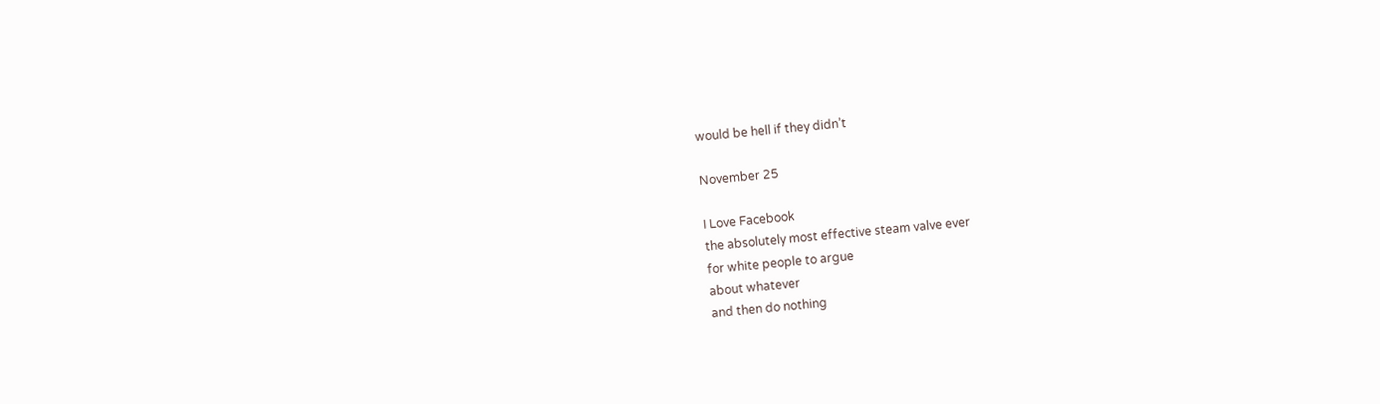would be hell if they didn’t

November 25

I Love Facebook
the absolutely most effective steam valve ever
for white people to argue
about whatever
and then do nothing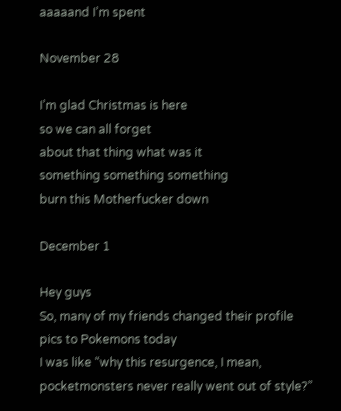aaaaand I’m spent

November 28

I’m glad Christmas is here
so we can all forget
about that thing what was it
something something something
burn this Motherfucker down

December 1

Hey guys
So, many of my friends changed their profile pics to Pokemons today
I was like “why this resurgence, I mean, pocketmonsters never really went out of style?”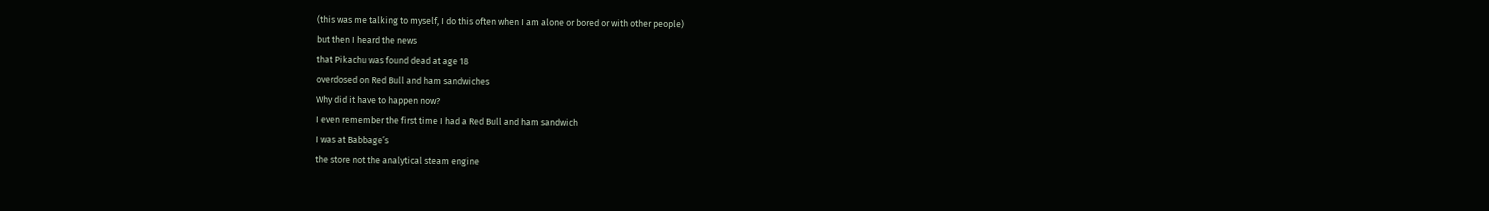(this was me talking to myself, I do this often when I am alone or bored or with other people)
but then I heard the news
that Pikachu was found dead at age 18
overdosed on Red Bull and ham sandwiches
Why did it have to happen now?
I even remember the first time I had a Red Bull and ham sandwich
I was at Babbage’s
the store not the analytical steam engine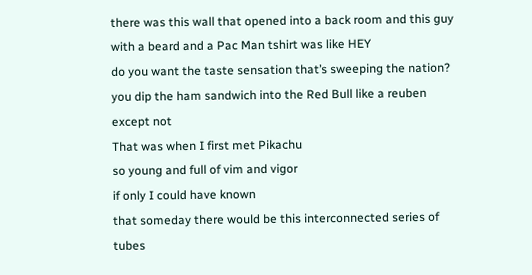there was this wall that opened into a back room and this guy with a beard and a Pac Man tshirt was like HEY
do you want the taste sensation that’s sweeping the nation?
you dip the ham sandwich into the Red Bull like a reuben
except not
That was when I first met Pikachu
so young and full of vim and vigor
if only I could have known
that someday there would be this interconnected series of tubes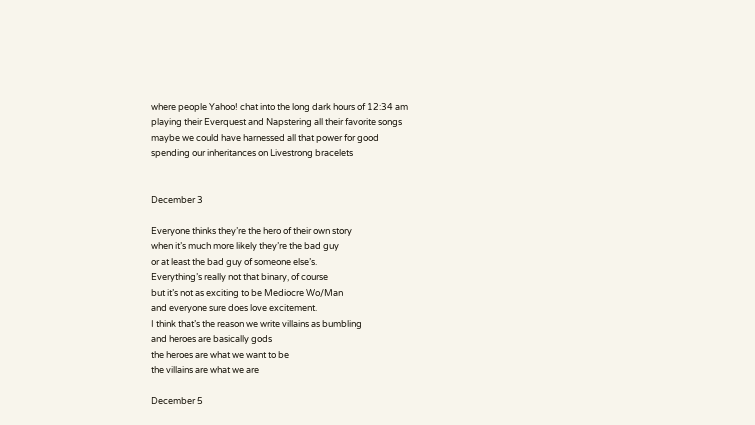where people Yahoo! chat into the long dark hours of 12:34 am
playing their Everquest and Napstering all their favorite songs
maybe we could have harnessed all that power for good
spending our inheritances on Livestrong bracelets


December 3

Everyone thinks they’re the hero of their own story
when it’s much more likely they’re the bad guy
or at least the bad guy of someone else’s.
Everything’s really not that binary, of course
but it’s not as exciting to be Mediocre Wo/Man
and everyone sure does love excitement.
I think that’s the reason we write villains as bumbling
and heroes are basically gods
the heroes are what we want to be
the villains are what we are

December 5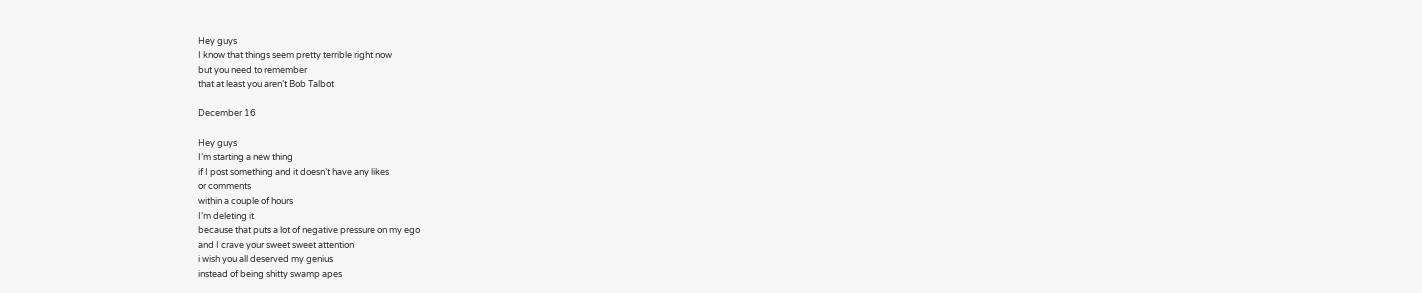Hey guys
I know that things seem pretty terrible right now
but you need to remember
that at least you aren’t Bob Talbot

December 16

Hey guys
I’m starting a new thing
if I post something and it doesn’t have any likes
or comments
within a couple of hours
I’m deleting it
because that puts a lot of negative pressure on my ego
and I crave your sweet sweet attention
i wish you all deserved my genius
instead of being shitty swamp apes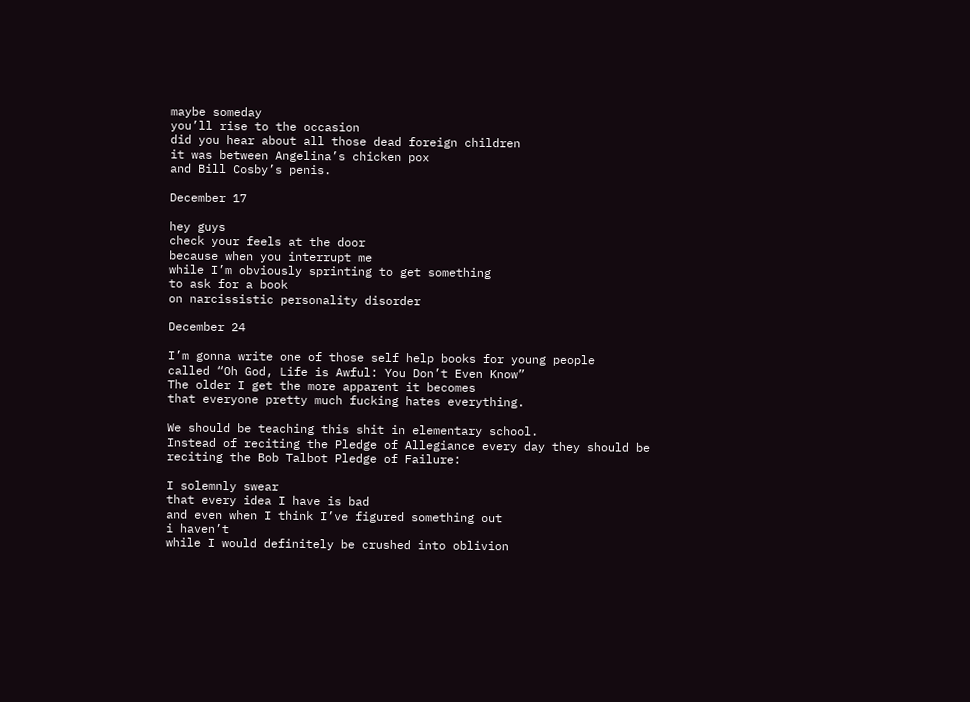maybe someday
you’ll rise to the occasion
did you hear about all those dead foreign children
it was between Angelina’s chicken pox
and Bill Cosby’s penis.

December 17

hey guys
check your feels at the door
because when you interrupt me
while I’m obviously sprinting to get something
to ask for a book
on narcissistic personality disorder

December 24

I’m gonna write one of those self help books for young people
called “Oh God, Life is Awful: You Don’t Even Know”
The older I get the more apparent it becomes
that everyone pretty much fucking hates everything.

We should be teaching this shit in elementary school.
Instead of reciting the Pledge of Allegiance every day they should be reciting the Bob Talbot Pledge of Failure:

I solemnly swear
that every idea I have is bad
and even when I think I’ve figured something out
i haven’t
while I would definitely be crushed into oblivion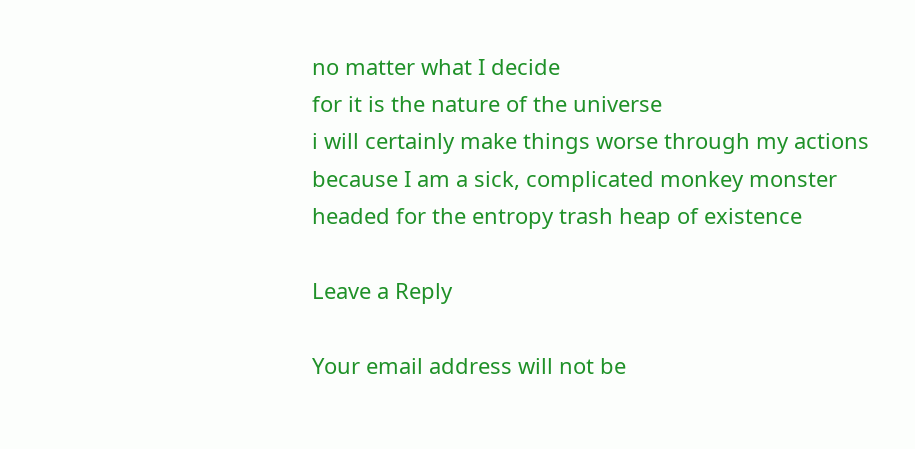no matter what I decide
for it is the nature of the universe
i will certainly make things worse through my actions
because I am a sick, complicated monkey monster
headed for the entropy trash heap of existence

Leave a Reply

Your email address will not be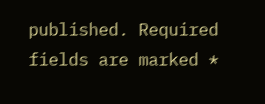published. Required fields are marked *